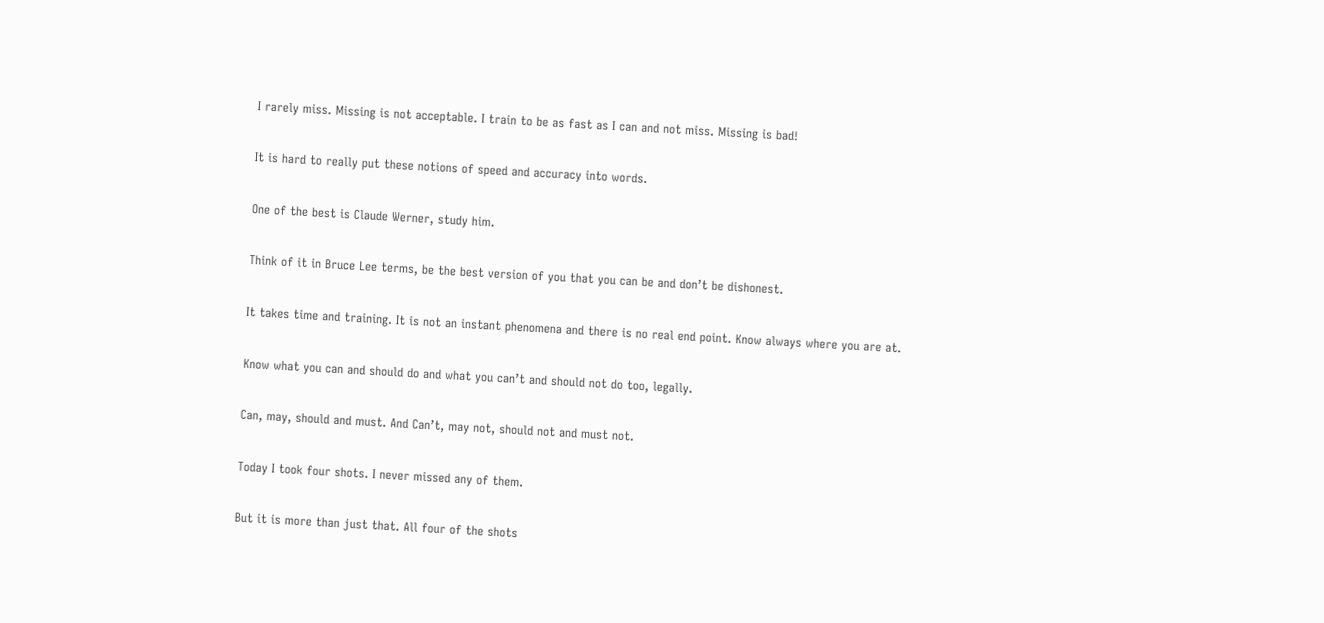I rarely miss. Missing is not acceptable. I train to be as fast as I can and not miss. Missing is bad!

It is hard to really put these notions of speed and accuracy into words.

One of the best is Claude Werner, study him.

Think of it in Bruce Lee terms, be the best version of you that you can be and don’t be dishonest.

It takes time and training. It is not an instant phenomena and there is no real end point. Know always where you are at.

Know what you can and should do and what you can’t and should not do too, legally.

Can, may, should and must. And Can’t, may not, should not and must not.

Today I took four shots. I never missed any of them.

But it is more than just that. All four of the shots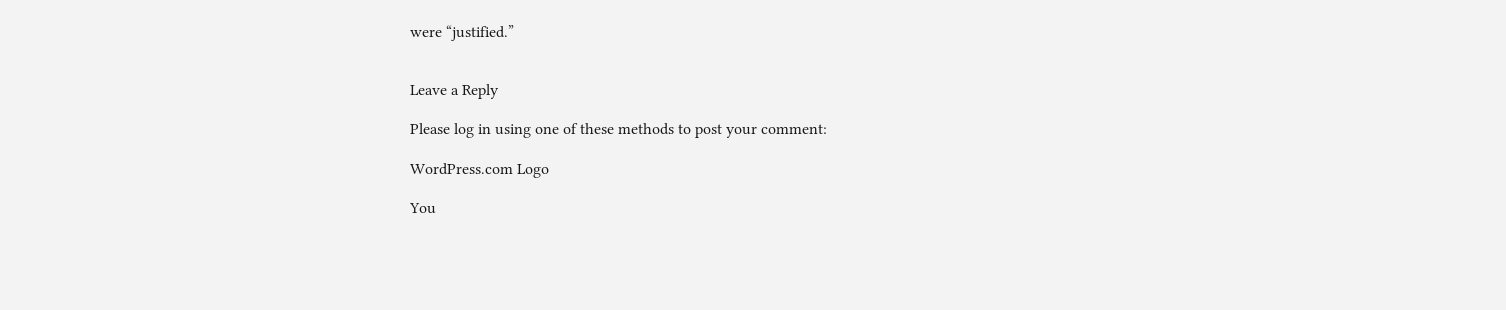were “justified.”


Leave a Reply

Please log in using one of these methods to post your comment:

WordPress.com Logo

You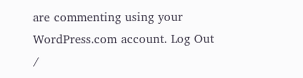are commenting using your WordPress.com account. Log Out /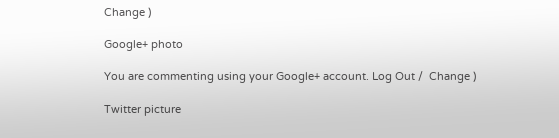Change )

Google+ photo

You are commenting using your Google+ account. Log Out /  Change )

Twitter picture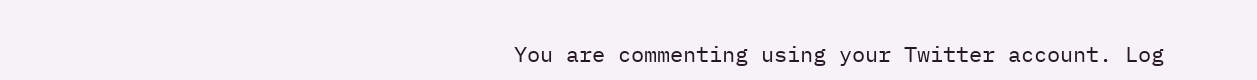You are commenting using your Twitter account. Log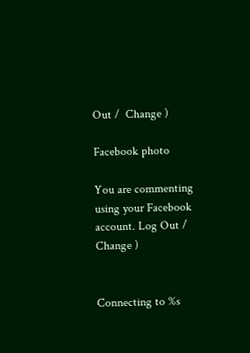Out /  Change )

Facebook photo

You are commenting using your Facebook account. Log Out /  Change )


Connecting to %s